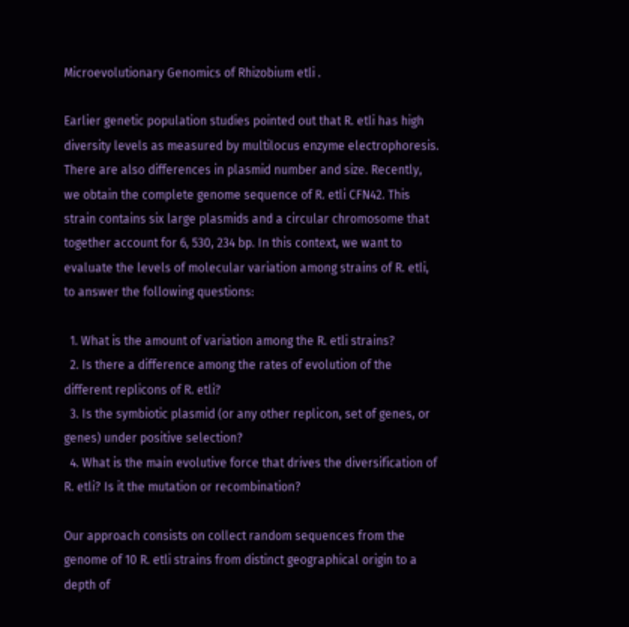Microevolutionary Genomics of Rhizobium etli .

Earlier genetic population studies pointed out that R. etli has high diversity levels as measured by multilocus enzyme electrophoresis. There are also differences in plasmid number and size. Recently, we obtain the complete genome sequence of R. etli CFN42. This strain contains six large plasmids and a circular chromosome that together account for 6, 530, 234 bp. In this context, we want to evaluate the levels of molecular variation among strains of R. etli, to answer the following questions:

  1. What is the amount of variation among the R. etli strains?
  2. Is there a difference among the rates of evolution of the different replicons of R. etli?
  3. Is the symbiotic plasmid (or any other replicon, set of genes, or genes) under positive selection?
  4. What is the main evolutive force that drives the diversification of R. etli? Is it the mutation or recombination?

Our approach consists on collect random sequences from the genome of 10 R. etli strains from distinct geographical origin to a depth of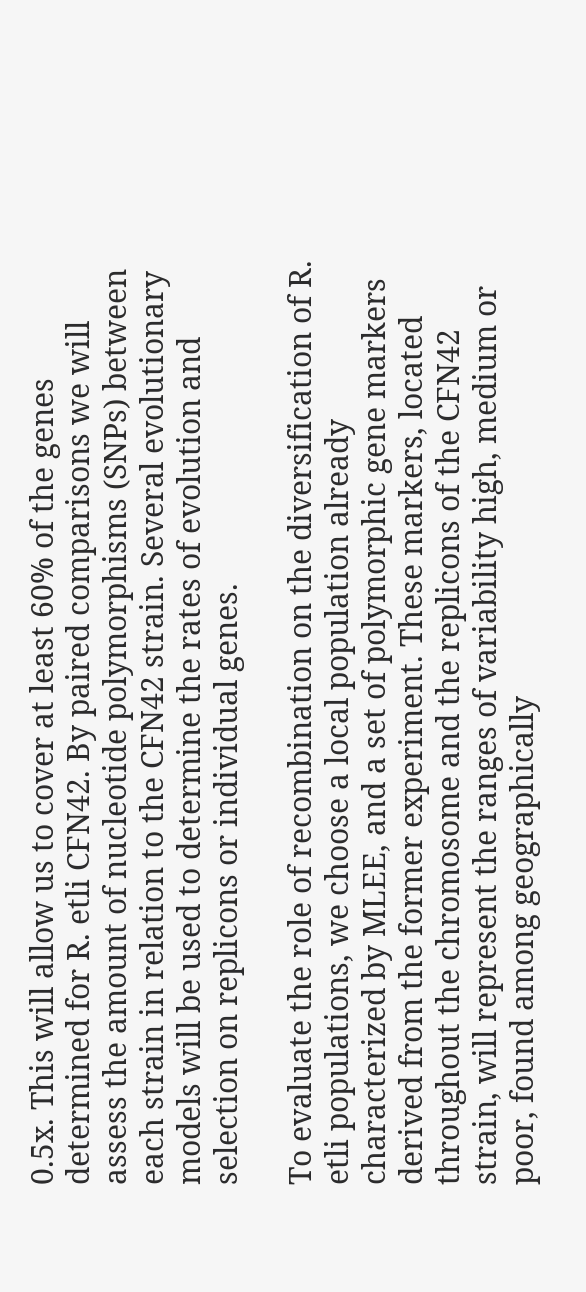0.5x. This will allow us to cover at least 60% of the genes determined for R. etli CFN42. By paired comparisons we will assess the amount of nucleotide polymorphisms (SNPs) between each strain in relation to the CFN42 strain. Several evolutionary models will be used to determine the rates of evolution and selection on replicons or individual genes.

To evaluate the role of recombination on the diversification of R. etli populations, we choose a local population already characterized by MLEE, and a set of polymorphic gene markers derived from the former experiment. These markers, located throughout the chromosome and the replicons of the CFN42 strain, will represent the ranges of variability high, medium or poor, found among geographically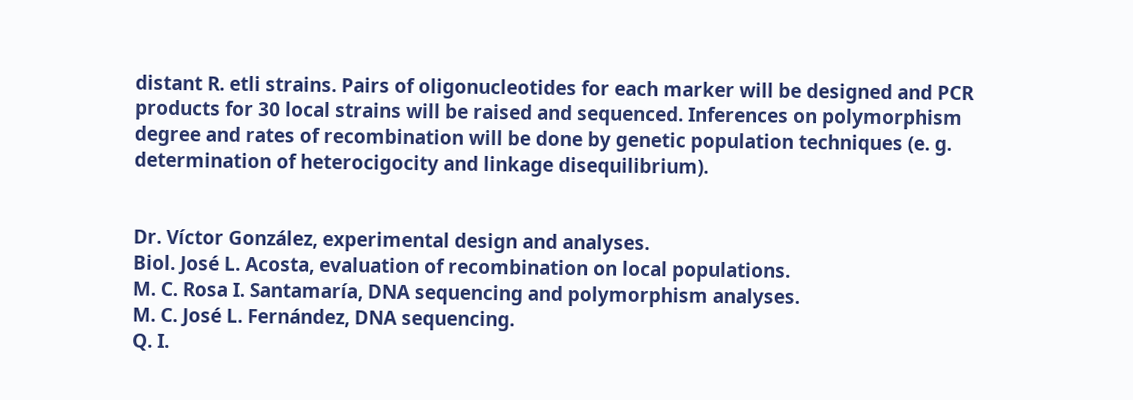distant R. etli strains. Pairs of oligonucleotides for each marker will be designed and PCR products for 30 local strains will be raised and sequenced. Inferences on polymorphism degree and rates of recombination will be done by genetic population techniques (e. g. determination of heterocigocity and linkage disequilibrium).


Dr. Víctor González, experimental design and analyses.
Biol. José L. Acosta, evaluation of recombination on local populations.
M. C. Rosa I. Santamaría, DNA sequencing and polymorphism analyses.
M. C. José L. Fernández, DNA sequencing.
Q. I.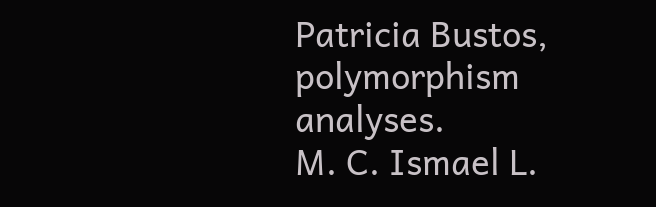Patricia Bustos, polymorphism analyses.
M. C. Ismael L.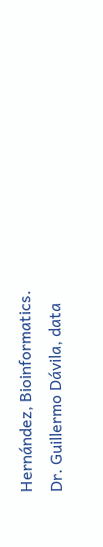Hernández, Bioinformatics.
Dr. Guillermo Dávila, data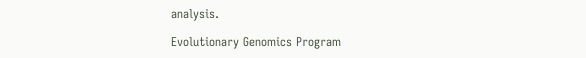analysis.

Evolutionary Genomics Program